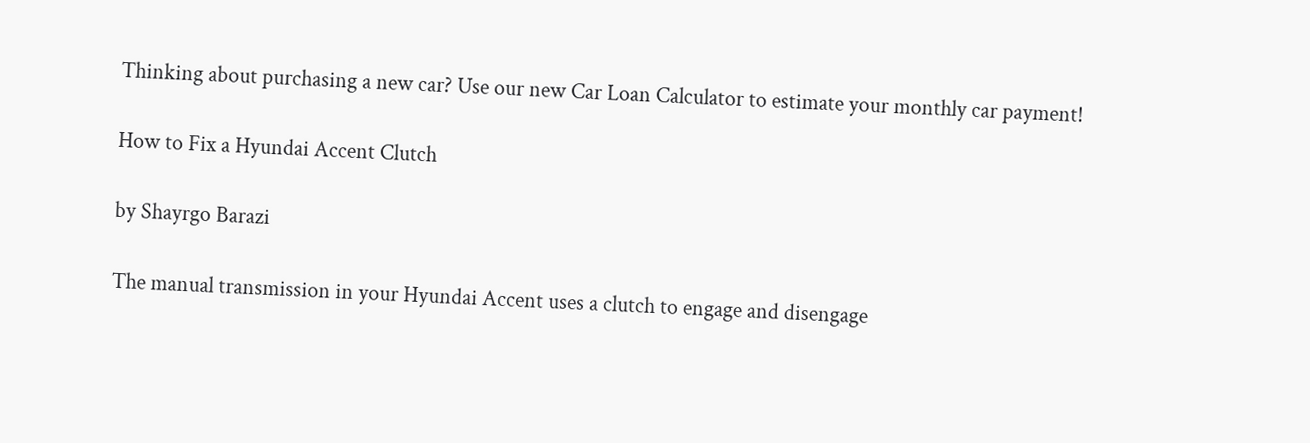Thinking about purchasing a new car? Use our new Car Loan Calculator to estimate your monthly car payment!

How to Fix a Hyundai Accent Clutch

by Shayrgo Barazi

The manual transmission in your Hyundai Accent uses a clutch to engage and disengage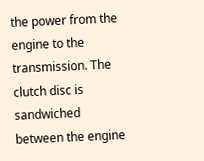the power from the engine to the transmission. The clutch disc is sandwiched between the engine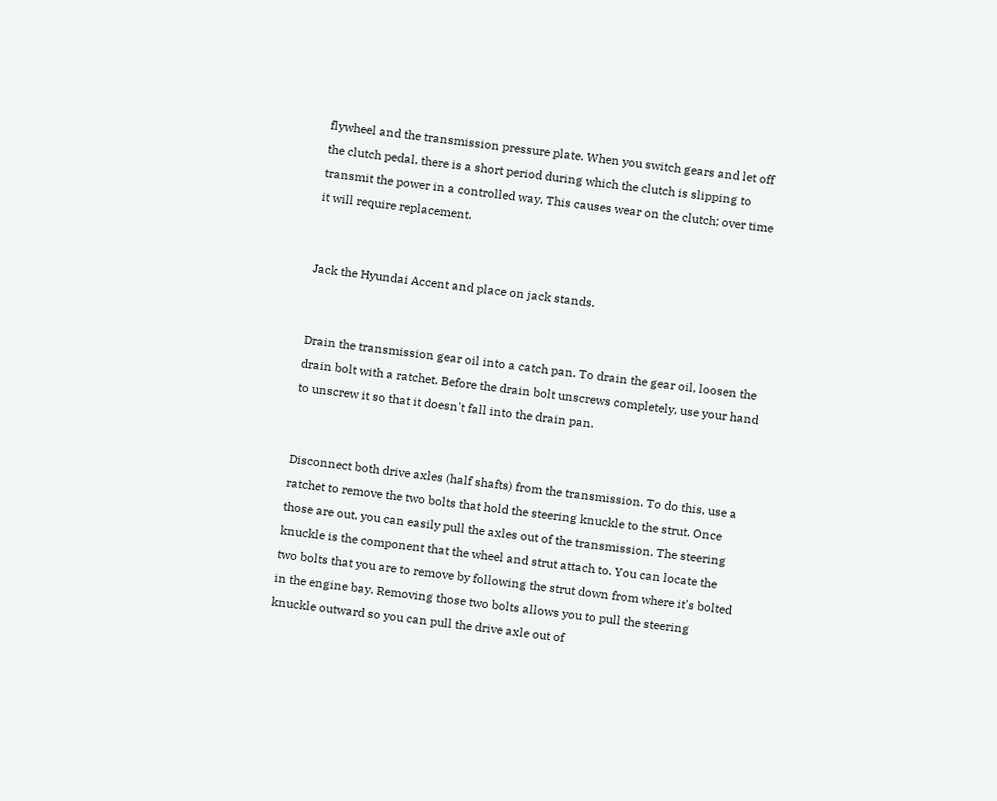flywheel and the transmission pressure plate. When you switch gears and let off the clutch pedal, there is a short period during which the clutch is slipping to transmit the power in a controlled way. This causes wear on the clutch; over time it will require replacement.


Jack the Hyundai Accent and place on jack stands.


Drain the transmission gear oil into a catch pan. To drain the gear oil, loosen the drain bolt with a ratchet. Before the drain bolt unscrews completely, use your hand to unscrew it so that it doesn't fall into the drain pan.


Disconnect both drive axles (half shafts) from the transmission. To do this, use a ratchet to remove the two bolts that hold the steering knuckle to the strut. Once those are out, you can easily pull the axles out of the transmission. The steering knuckle is the component that the wheel and strut attach to. You can locate the two bolts that you are to remove by following the strut down from where it's bolted in the engine bay. Removing those two bolts allows you to pull the steering knuckle outward so you can pull the drive axle out of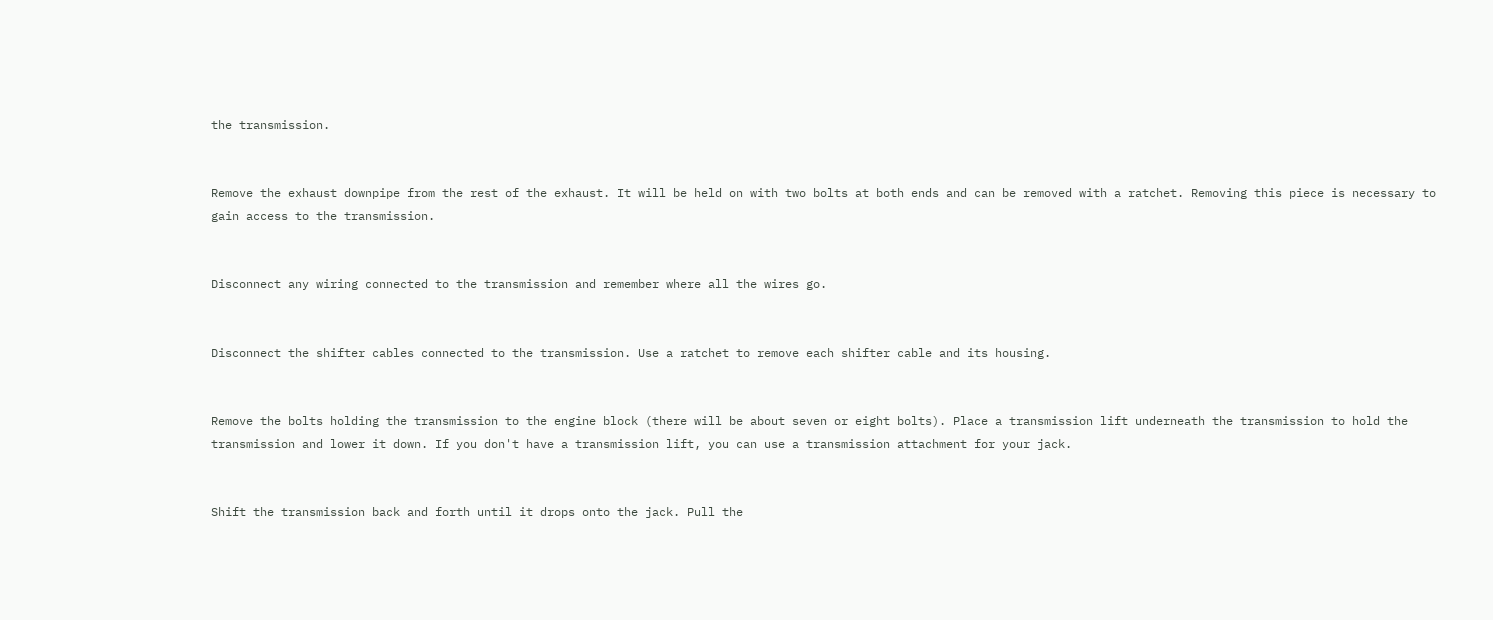the transmission.


Remove the exhaust downpipe from the rest of the exhaust. It will be held on with two bolts at both ends and can be removed with a ratchet. Removing this piece is necessary to gain access to the transmission.


Disconnect any wiring connected to the transmission and remember where all the wires go.


Disconnect the shifter cables connected to the transmission. Use a ratchet to remove each shifter cable and its housing.


Remove the bolts holding the transmission to the engine block (there will be about seven or eight bolts). Place a transmission lift underneath the transmission to hold the transmission and lower it down. If you don't have a transmission lift, you can use a transmission attachment for your jack.


Shift the transmission back and forth until it drops onto the jack. Pull the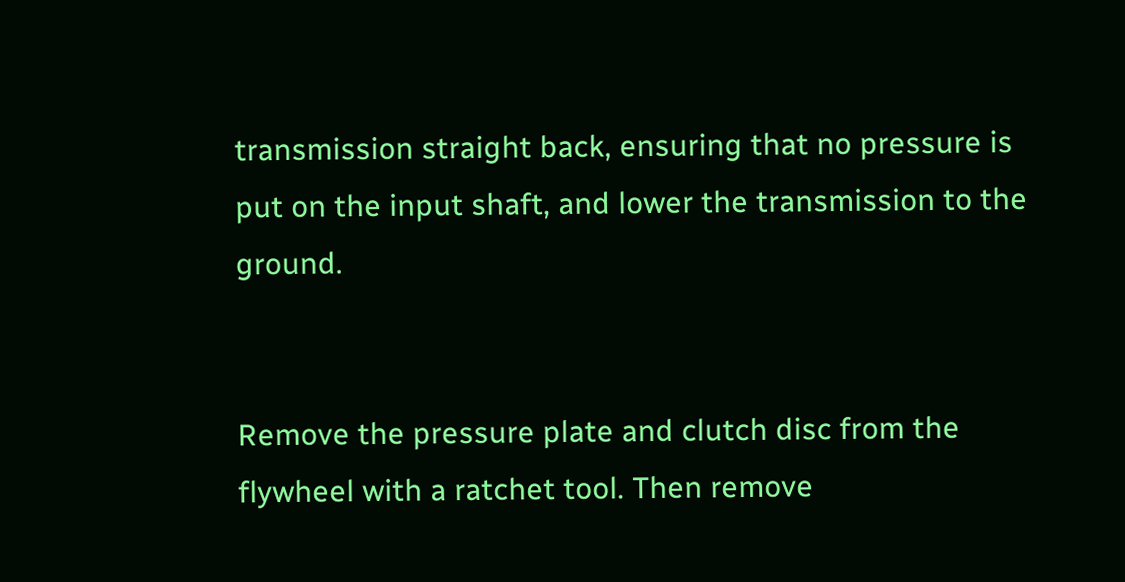transmission straight back, ensuring that no pressure is put on the input shaft, and lower the transmission to the ground.


Remove the pressure plate and clutch disc from the flywheel with a ratchet tool. Then remove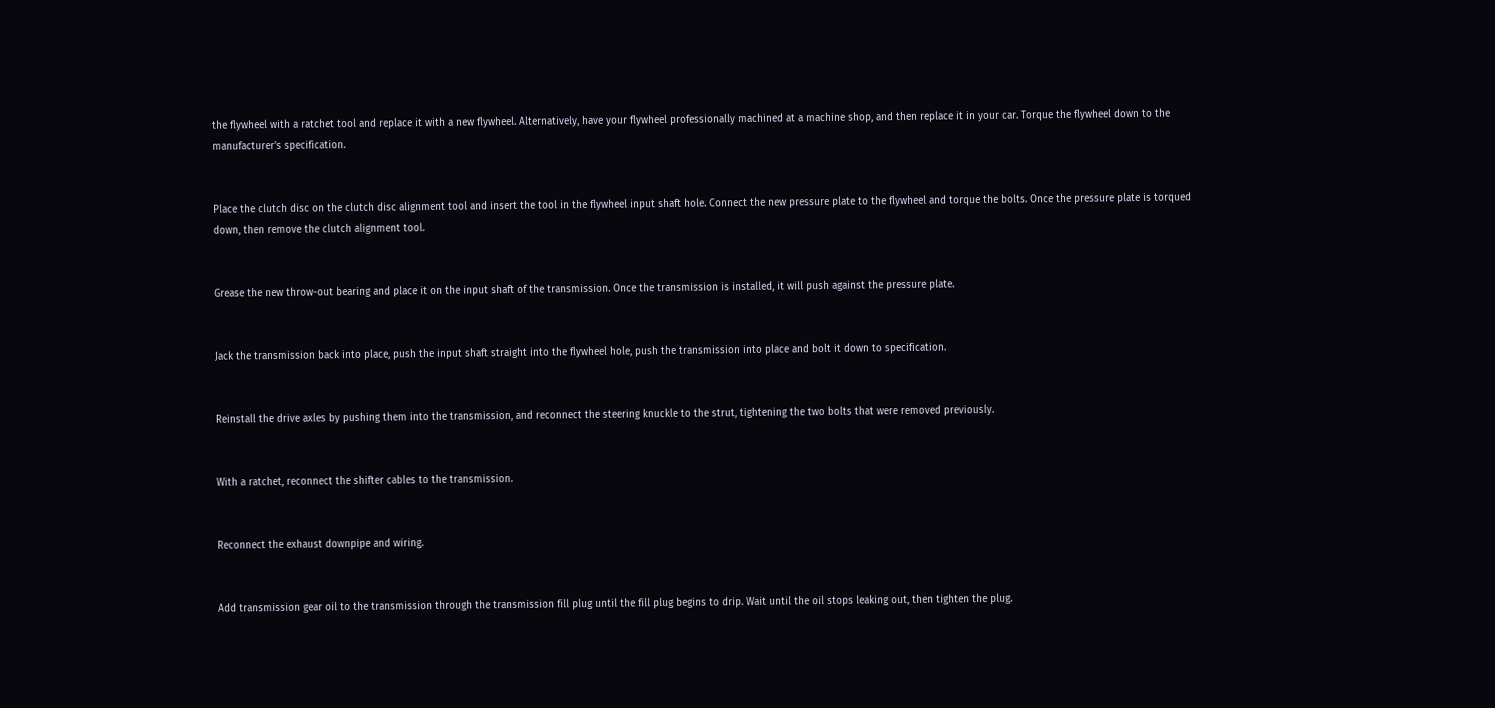the flywheel with a ratchet tool and replace it with a new flywheel. Alternatively, have your flywheel professionally machined at a machine shop, and then replace it in your car. Torque the flywheel down to the manufacturer's specification.


Place the clutch disc on the clutch disc alignment tool and insert the tool in the flywheel input shaft hole. Connect the new pressure plate to the flywheel and torque the bolts. Once the pressure plate is torqued down, then remove the clutch alignment tool.


Grease the new throw-out bearing and place it on the input shaft of the transmission. Once the transmission is installed, it will push against the pressure plate.


Jack the transmission back into place, push the input shaft straight into the flywheel hole, push the transmission into place and bolt it down to specification.


Reinstall the drive axles by pushing them into the transmission, and reconnect the steering knuckle to the strut, tightening the two bolts that were removed previously.


With a ratchet, reconnect the shifter cables to the transmission.


Reconnect the exhaust downpipe and wiring.


Add transmission gear oil to the transmission through the transmission fill plug until the fill plug begins to drip. Wait until the oil stops leaking out, then tighten the plug.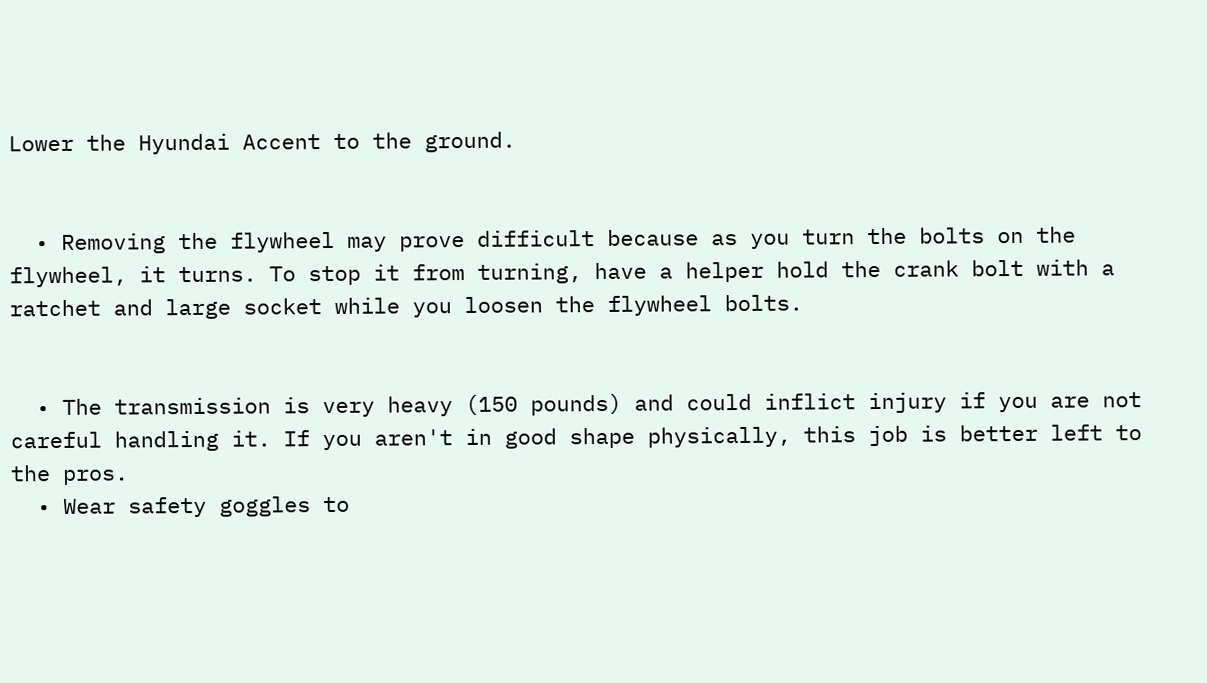Lower the Hyundai Accent to the ground.


  • Removing the flywheel may prove difficult because as you turn the bolts on the flywheel, it turns. To stop it from turning, have a helper hold the crank bolt with a ratchet and large socket while you loosen the flywheel bolts.


  • The transmission is very heavy (150 pounds) and could inflict injury if you are not careful handling it. If you aren't in good shape physically, this job is better left to the pros.
  • Wear safety goggles to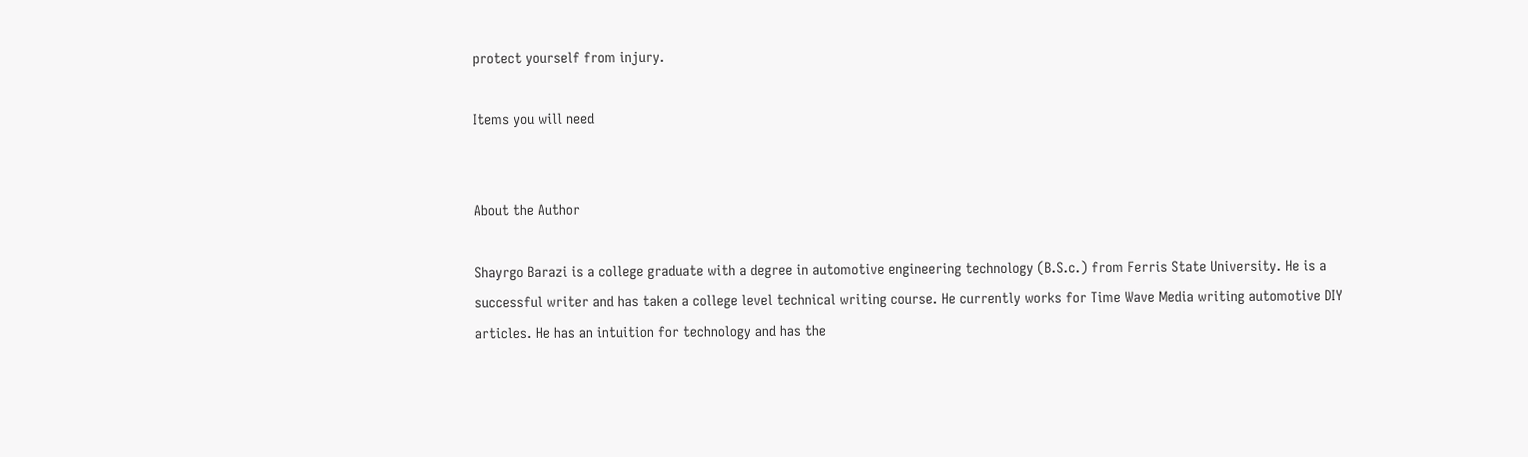protect yourself from injury.

Items you will need


About the Author

Shayrgo Barazi is a college graduate with a degree in automotive engineering technology (B.S.c.) from Ferris State University. He is a successful writer and has taken a college level technical writing course. He currently works for Time Wave Media writing automotive DIY articles. He has an intuition for technology and has the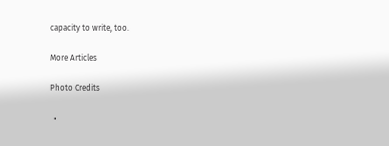capacity to write, too.

More Articles

Photo Credits

  •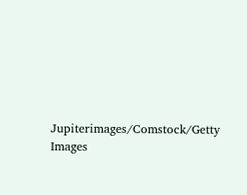Jupiterimages/Comstock/Getty Images